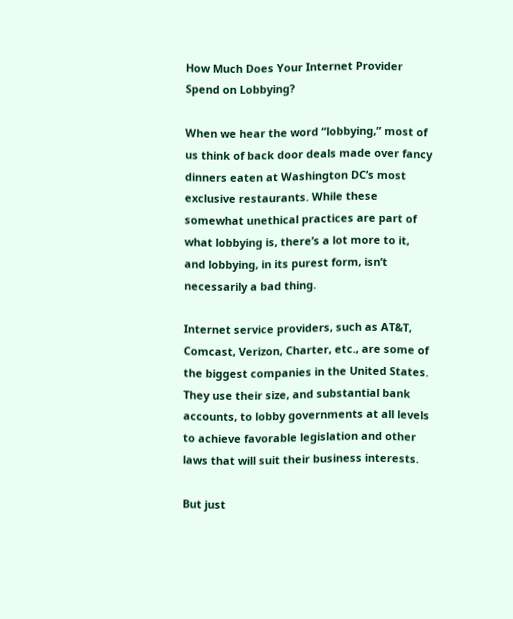How Much Does Your Internet Provider Spend on Lobbying?

When we hear the word “lobbying,” most of us think of back door deals made over fancy dinners eaten at Washington DC’s most exclusive restaurants. While these somewhat unethical practices are part of what lobbying is, there’s a lot more to it, and lobbying, in its purest form, isn’t necessarily a bad thing.

Internet service providers, such as AT&T, Comcast, Verizon, Charter, etc., are some of the biggest companies in the United States. They use their size, and substantial bank accounts, to lobby governments at all levels to achieve favorable legislation and other laws that will suit their business interests.

But just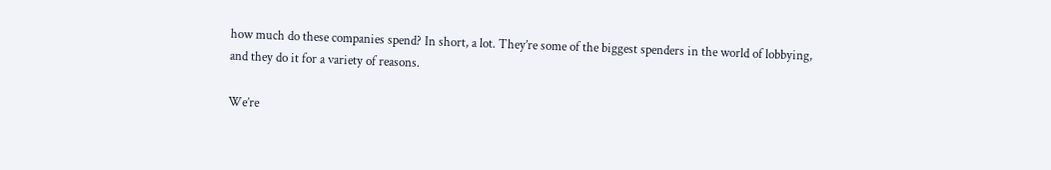how much do these companies spend? In short, a lot. They’re some of the biggest spenders in the world of lobbying, and they do it for a variety of reasons.

We’re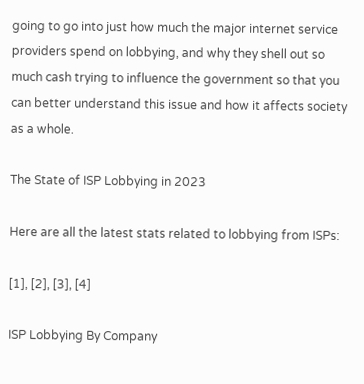going to go into just how much the major internet service providers spend on lobbying, and why they shell out so much cash trying to influence the government so that you can better understand this issue and how it affects society as a whole.

The State of ISP Lobbying in 2023

Here are all the latest stats related to lobbying from ISPs:

[1], [2], [3], [4]

ISP Lobbying By Company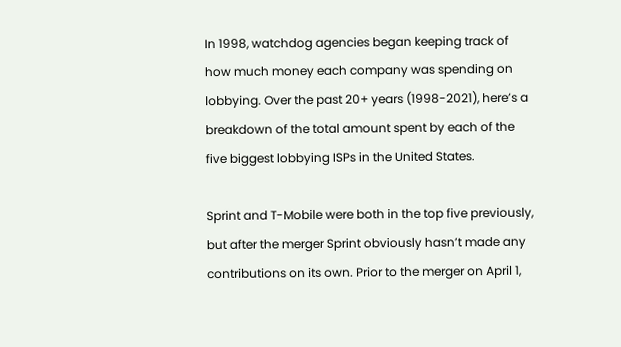In 1998, watchdog agencies began keeping track of how much money each company was spending on lobbying. Over the past 20+ years (1998-2021), here’s a breakdown of the total amount spent by each of the five biggest lobbying ISPs in the United States.

Sprint and T-Mobile were both in the top five previously, but after the merger Sprint obviously hasn’t made any contributions on its own. Prior to the merger on April 1,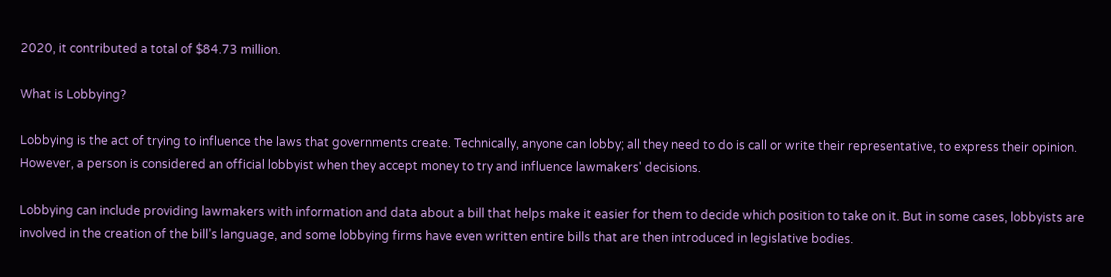2020, it contributed a total of $84.73 million.

What is Lobbying?

Lobbying is the act of trying to influence the laws that governments create. Technically, anyone can lobby; all they need to do is call or write their representative, to express their opinion. However, a person is considered an official lobbyist when they accept money to try and influence lawmakers' decisions.

Lobbying can include providing lawmakers with information and data about a bill that helps make it easier for them to decide which position to take on it. But in some cases, lobbyists are involved in the creation of the bill’s language, and some lobbying firms have even written entire bills that are then introduced in legislative bodies.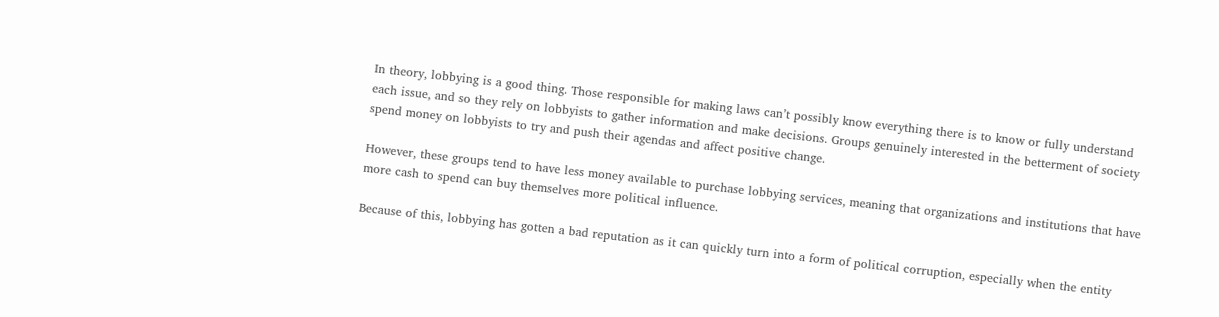In theory, lobbying is a good thing. Those responsible for making laws can’t possibly know everything there is to know or fully understand each issue, and so they rely on lobbyists to gather information and make decisions. Groups genuinely interested in the betterment of society spend money on lobbyists to try and push their agendas and affect positive change.

However, these groups tend to have less money available to purchase lobbying services, meaning that organizations and institutions that have more cash to spend can buy themselves more political influence.

Because of this, lobbying has gotten a bad reputation as it can quickly turn into a form of political corruption, especially when the entity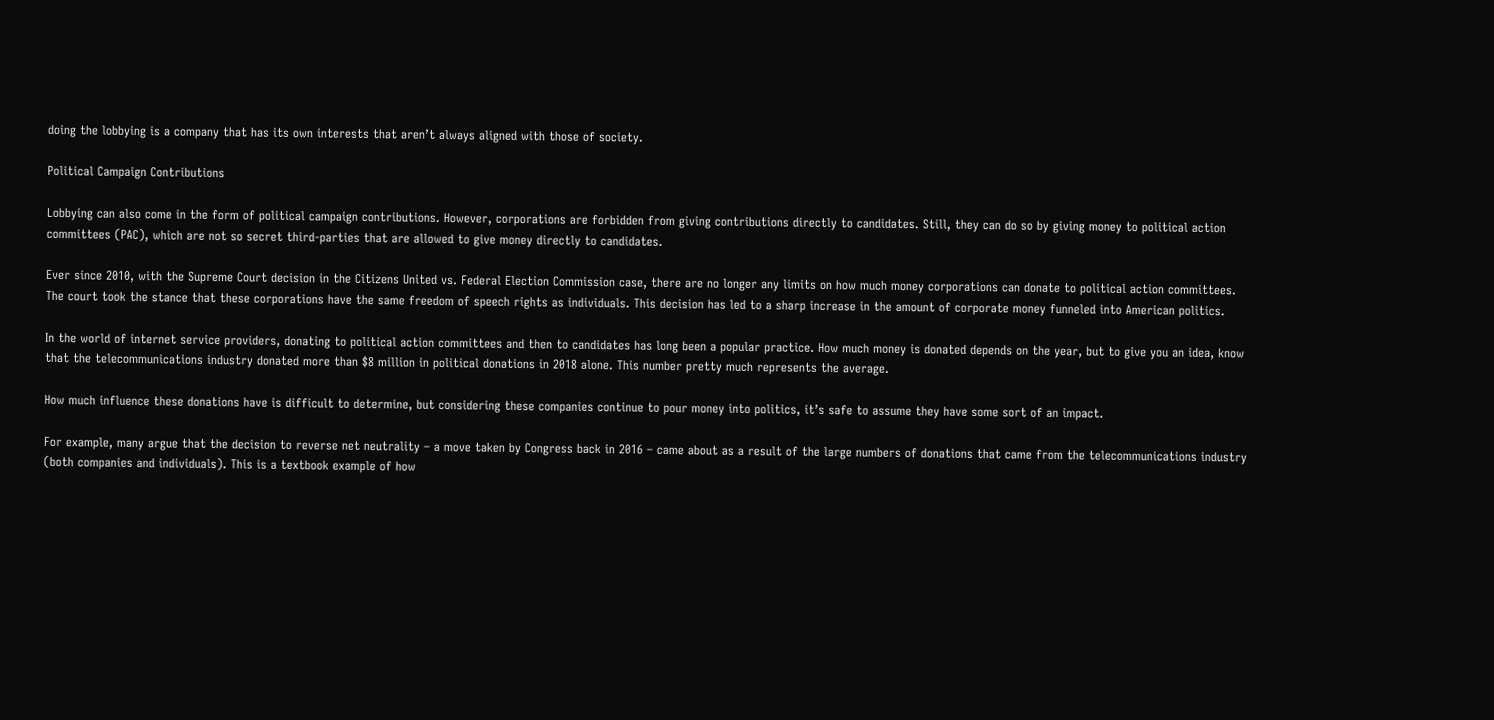doing the lobbying is a company that has its own interests that aren’t always aligned with those of society.

Political Campaign Contributions

Lobbying can also come in the form of political campaign contributions. However, corporations are forbidden from giving contributions directly to candidates. Still, they can do so by giving money to political action committees (PAC), which are not so secret third-parties that are allowed to give money directly to candidates.

Ever since 2010, with the Supreme Court decision in the Citizens United vs. Federal Election Commission case, there are no longer any limits on how much money corporations can donate to political action committees. The court took the stance that these corporations have the same freedom of speech rights as individuals. This decision has led to a sharp increase in the amount of corporate money funneled into American politics.

In the world of internet service providers, donating to political action committees and then to candidates has long been a popular practice. How much money is donated depends on the year, but to give you an idea, know that the telecommunications industry donated more than $8 million in political donations in 2018 alone. This number pretty much represents the average.

How much influence these donations have is difficult to determine, but considering these companies continue to pour money into politics, it’s safe to assume they have some sort of an impact.

For example, many argue that the decision to reverse net neutrality – a move taken by Congress back in 2016 – came about as a result of the large numbers of donations that came from the telecommunications industry (both companies and individuals). This is a textbook example of how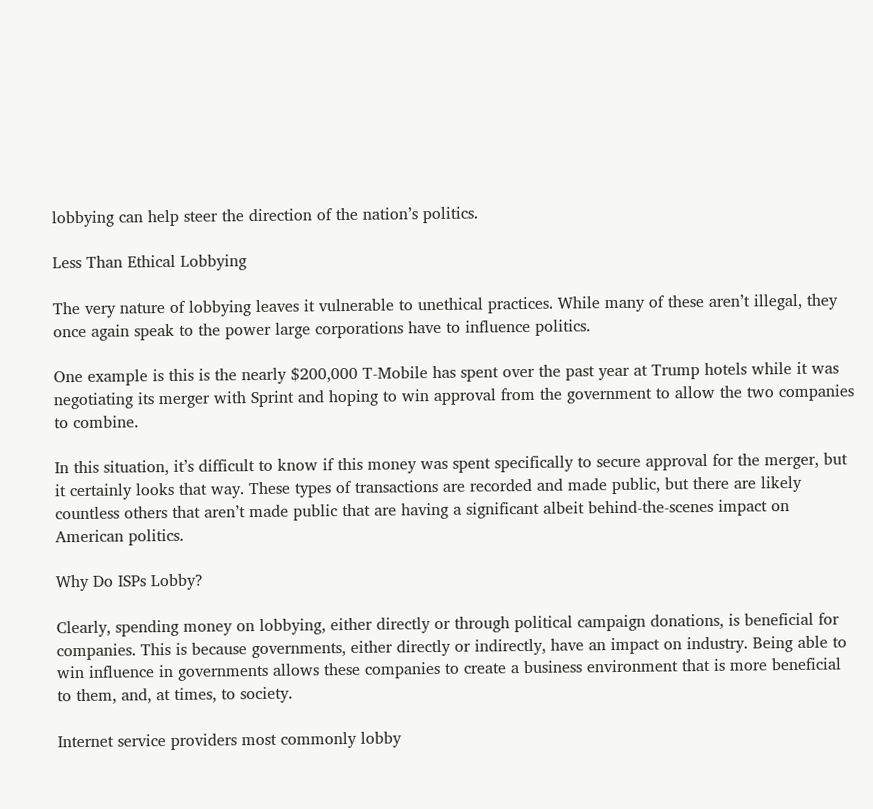lobbying can help steer the direction of the nation’s politics.

Less Than Ethical Lobbying

The very nature of lobbying leaves it vulnerable to unethical practices. While many of these aren’t illegal, they once again speak to the power large corporations have to influence politics.

One example is this is the nearly $200,000 T-Mobile has spent over the past year at Trump hotels while it was negotiating its merger with Sprint and hoping to win approval from the government to allow the two companies to combine.

In this situation, it’s difficult to know if this money was spent specifically to secure approval for the merger, but it certainly looks that way. These types of transactions are recorded and made public, but there are likely countless others that aren’t made public that are having a significant albeit behind-the-scenes impact on American politics.

Why Do ISPs Lobby?

Clearly, spending money on lobbying, either directly or through political campaign donations, is beneficial for companies. This is because governments, either directly or indirectly, have an impact on industry. Being able to win influence in governments allows these companies to create a business environment that is more beneficial to them, and, at times, to society.

Internet service providers most commonly lobby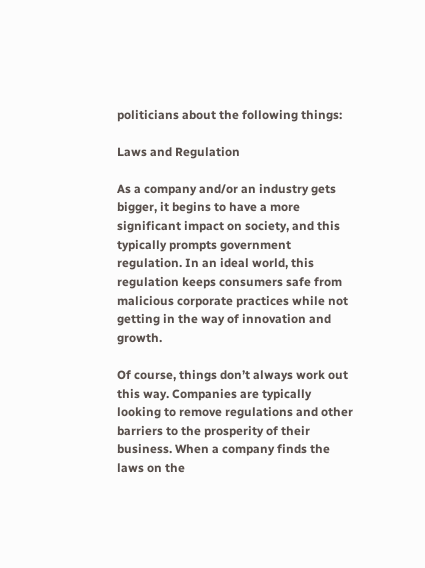politicians about the following things:

Laws and Regulation

As a company and/or an industry gets bigger, it begins to have a more significant impact on society, and this typically prompts government regulation. In an ideal world, this regulation keeps consumers safe from malicious corporate practices while not getting in the way of innovation and growth.

Of course, things don’t always work out this way. Companies are typically looking to remove regulations and other barriers to the prosperity of their business. When a company finds the laws on the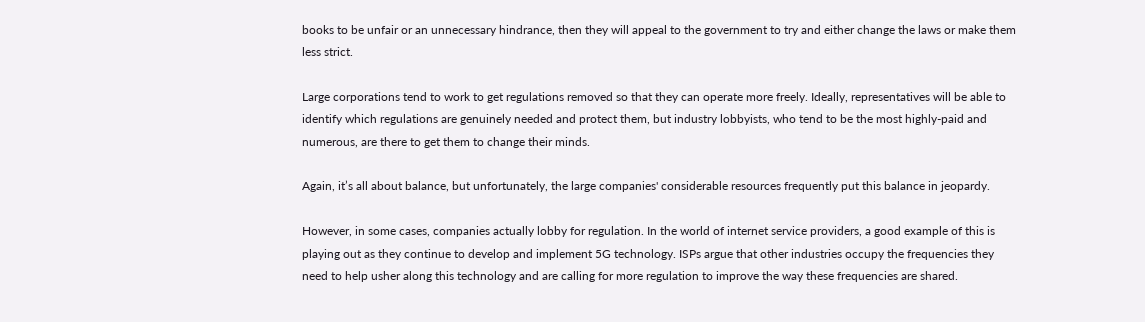books to be unfair or an unnecessary hindrance, then they will appeal to the government to try and either change the laws or make them less strict.

Large corporations tend to work to get regulations removed so that they can operate more freely. Ideally, representatives will be able to identify which regulations are genuinely needed and protect them, but industry lobbyists, who tend to be the most highly-paid and numerous, are there to get them to change their minds.

Again, it’s all about balance, but unfortunately, the large companies' considerable resources frequently put this balance in jeopardy.

However, in some cases, companies actually lobby for regulation. In the world of internet service providers, a good example of this is playing out as they continue to develop and implement 5G technology. ISPs argue that other industries occupy the frequencies they need to help usher along this technology and are calling for more regulation to improve the way these frequencies are shared.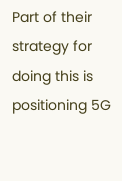Part of their strategy for doing this is positioning 5G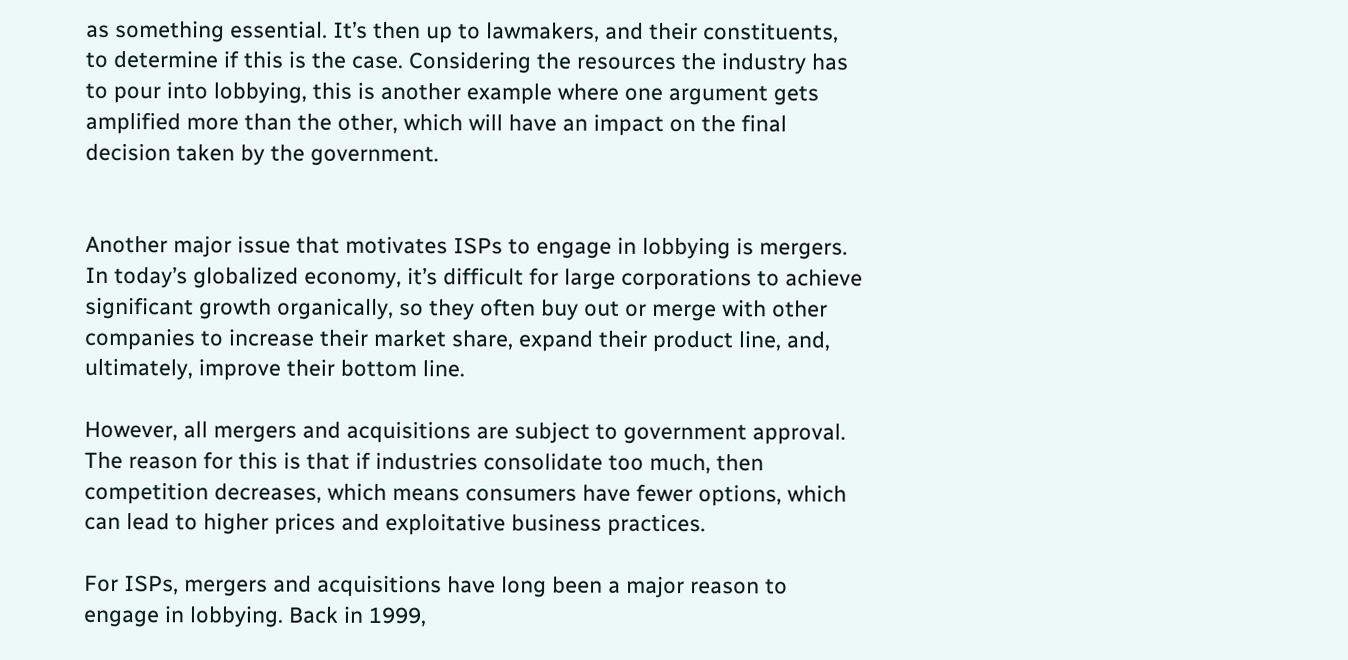as something essential. It’s then up to lawmakers, and their constituents, to determine if this is the case. Considering the resources the industry has to pour into lobbying, this is another example where one argument gets amplified more than the other, which will have an impact on the final decision taken by the government.


Another major issue that motivates ISPs to engage in lobbying is mergers. In today’s globalized economy, it’s difficult for large corporations to achieve significant growth organically, so they often buy out or merge with other companies to increase their market share, expand their product line, and, ultimately, improve their bottom line.

However, all mergers and acquisitions are subject to government approval. The reason for this is that if industries consolidate too much, then competition decreases, which means consumers have fewer options, which can lead to higher prices and exploitative business practices.

For ISPs, mergers and acquisitions have long been a major reason to engage in lobbying. Back in 1999,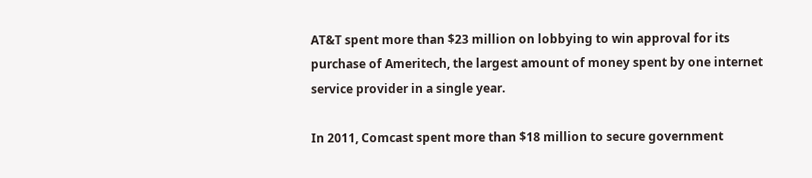AT&T spent more than $23 million on lobbying to win approval for its purchase of Ameritech, the largest amount of money spent by one internet service provider in a single year.

In 2011, Comcast spent more than $18 million to secure government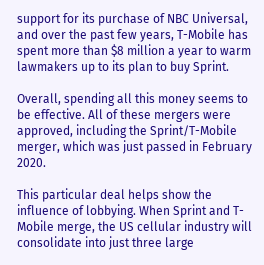support for its purchase of NBC Universal, and over the past few years, T-Mobile has spent more than $8 million a year to warm lawmakers up to its plan to buy Sprint.

Overall, spending all this money seems to be effective. All of these mergers were approved, including the Sprint/T-Mobile merger, which was just passed in February 2020.

This particular deal helps show the influence of lobbying. When Sprint and T-Mobile merge, the US cellular industry will consolidate into just three large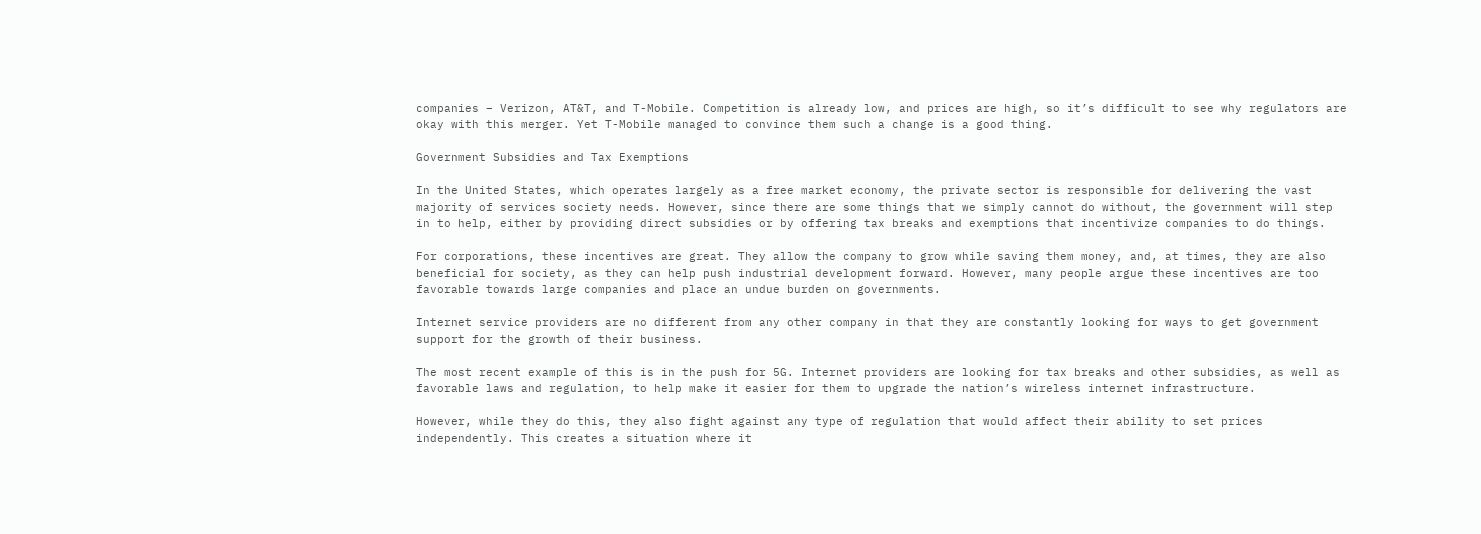companies – Verizon, AT&T, and T-Mobile. Competition is already low, and prices are high, so it’s difficult to see why regulators are okay with this merger. Yet T-Mobile managed to convince them such a change is a good thing.

Government Subsidies and Tax Exemptions

In the United States, which operates largely as a free market economy, the private sector is responsible for delivering the vast majority of services society needs. However, since there are some things that we simply cannot do without, the government will step in to help, either by providing direct subsidies or by offering tax breaks and exemptions that incentivize companies to do things.

For corporations, these incentives are great. They allow the company to grow while saving them money, and, at times, they are also beneficial for society, as they can help push industrial development forward. However, many people argue these incentives are too favorable towards large companies and place an undue burden on governments.

Internet service providers are no different from any other company in that they are constantly looking for ways to get government support for the growth of their business.

The most recent example of this is in the push for 5G. Internet providers are looking for tax breaks and other subsidies, as well as favorable laws and regulation, to help make it easier for them to upgrade the nation’s wireless internet infrastructure.

However, while they do this, they also fight against any type of regulation that would affect their ability to set prices independently. This creates a situation where it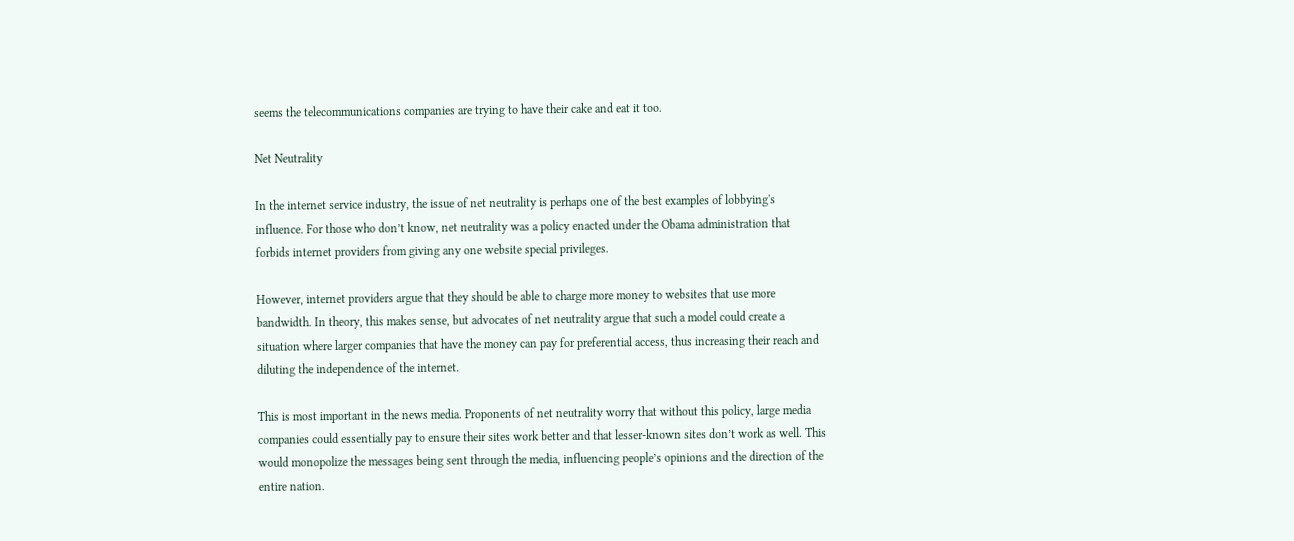seems the telecommunications companies are trying to have their cake and eat it too.

Net Neutrality

In the internet service industry, the issue of net neutrality is perhaps one of the best examples of lobbying's influence. For those who don’t know, net neutrality was a policy enacted under the Obama administration that forbids internet providers from giving any one website special privileges.

However, internet providers argue that they should be able to charge more money to websites that use more bandwidth. In theory, this makes sense, but advocates of net neutrality argue that such a model could create a situation where larger companies that have the money can pay for preferential access, thus increasing their reach and diluting the independence of the internet.

This is most important in the news media. Proponents of net neutrality worry that without this policy, large media companies could essentially pay to ensure their sites work better and that lesser-known sites don’t work as well. This would monopolize the messages being sent through the media, influencing people’s opinions and the direction of the entire nation.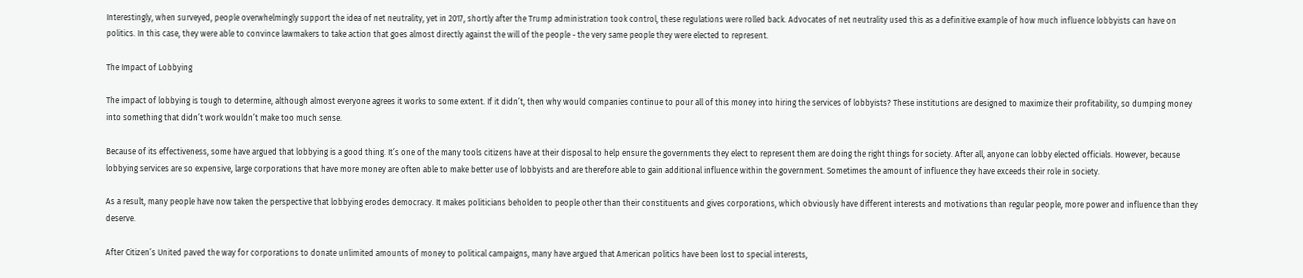Interestingly, when surveyed, people overwhelmingly support the idea of net neutrality, yet in 2017, shortly after the Trump administration took control, these regulations were rolled back. Advocates of net neutrality used this as a definitive example of how much influence lobbyists can have on politics. In this case, they were able to convince lawmakers to take action that goes almost directly against the will of the people - the very same people they were elected to represent.

The Impact of Lobbying

The impact of lobbying is tough to determine, although almost everyone agrees it works to some extent. If it didn’t, then why would companies continue to pour all of this money into hiring the services of lobbyists? These institutions are designed to maximize their profitability, so dumping money into something that didn’t work wouldn’t make too much sense.

Because of its effectiveness, some have argued that lobbying is a good thing. It’s one of the many tools citizens have at their disposal to help ensure the governments they elect to represent them are doing the right things for society. After all, anyone can lobby elected officials. However, because lobbying services are so expensive, large corporations that have more money are often able to make better use of lobbyists and are therefore able to gain additional influence within the government. Sometimes the amount of influence they have exceeds their role in society.

As a result, many people have now taken the perspective that lobbying erodes democracy. It makes politicians beholden to people other than their constituents and gives corporations, which obviously have different interests and motivations than regular people, more power and influence than they deserve.

After Citizen’s United paved the way for corporations to donate unlimited amounts of money to political campaigns, many have argued that American politics have been lost to special interests,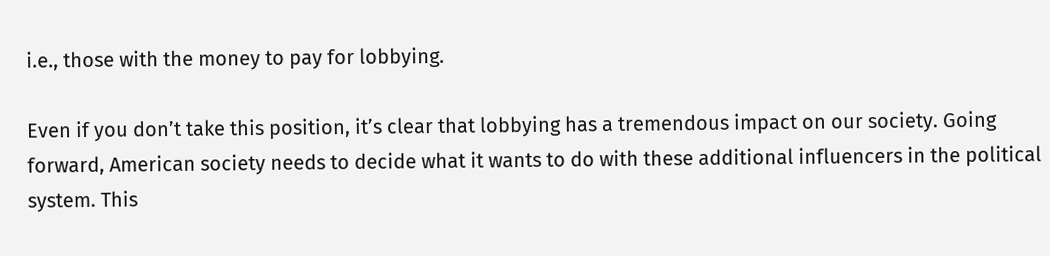i.e., those with the money to pay for lobbying.

Even if you don’t take this position, it’s clear that lobbying has a tremendous impact on our society. Going forward, American society needs to decide what it wants to do with these additional influencers in the political system. This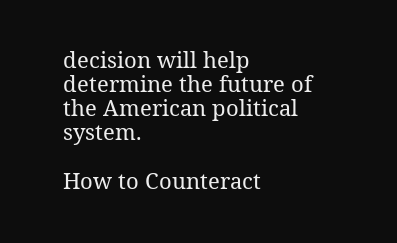decision will help determine the future of the American political system.

How to Counteract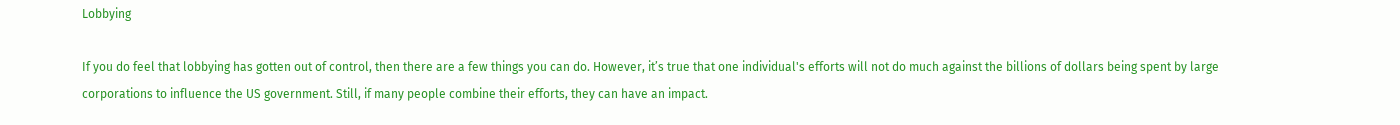Lobbying

If you do feel that lobbying has gotten out of control, then there are a few things you can do. However, it’s true that one individual's efforts will not do much against the billions of dollars being spent by large corporations to influence the US government. Still, if many people combine their efforts, they can have an impact.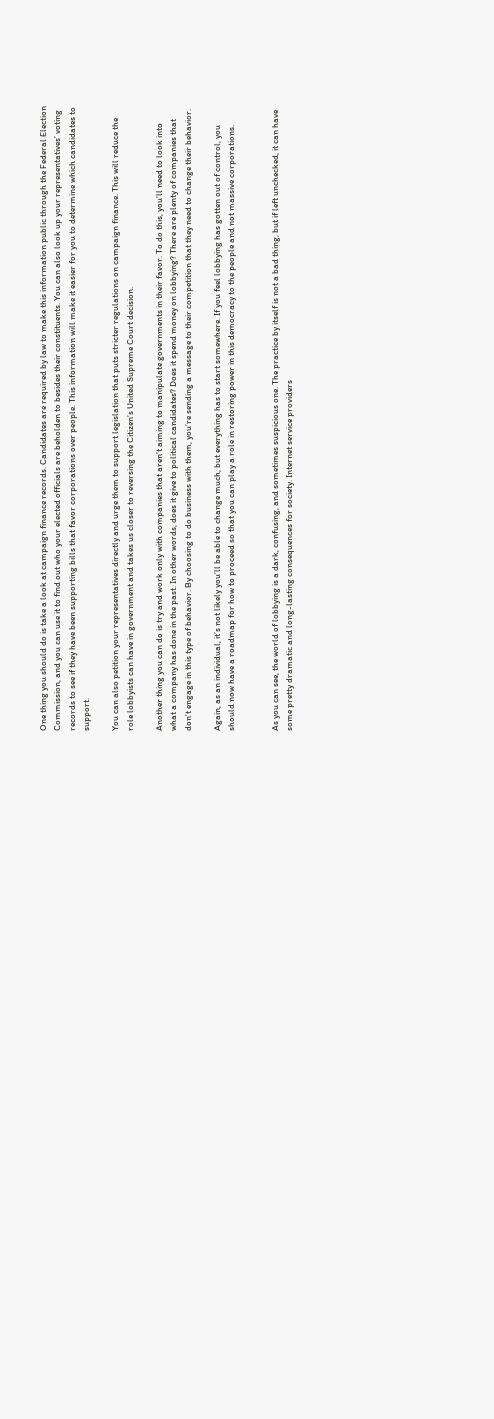One thing you should do is take a look at campaign finance records. Candidates are required by law to make this information public through the Federal Election Commission, and you can use it to find out who your elected officials are beholden to besides their constituents. You can also look up your representatives’ voting records to see if they have been supporting bills that favor corporations over people. This information will make it easier for you to determine which candidates to support.

You can also petition your representatives directly and urge them to support legislation that puts stricter regulations on campaign finance. This will reduce the role lobbyists can have in government and takes us closer to reversing the Citizen’s United Supreme Court decision.

Another thing you can do is try and work only with companies that aren’t aiming to manipulate governments in their favor. To do this, you’ll need to look into what a company has done in the past. In other words, does it give to political candidates? Does it spend money on lobbying? There are plenty of companies that don’t engage in this type of behavior. By choosing to do business with them, you’re sending a message to their competition that they need to change their behavior.

Again, as an individual, it’s not likely you’ll be able to change much, but everything has to start somewhere. If you feel lobbying has gotten out of control, you should now have a roadmap for how to proceed so that you can play a role in restoring power in this democracy to the people and not massive corporations.


As you can see, the world of lobbying is a dark, confusing, and sometimes suspicious one. The practice by itself is not a bad thing, but if left unchecked, it can have some pretty dramatic and long-lasting consequences for society. Internet service providers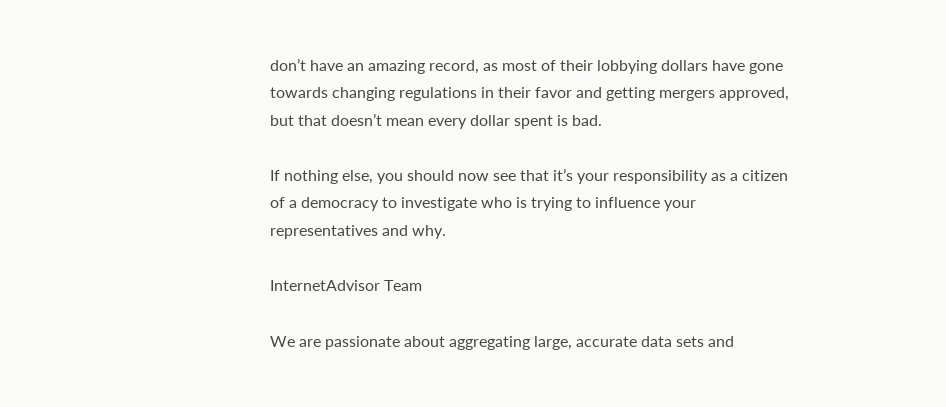don’t have an amazing record, as most of their lobbying dollars have gone towards changing regulations in their favor and getting mergers approved, but that doesn’t mean every dollar spent is bad.

If nothing else, you should now see that it’s your responsibility as a citizen of a democracy to investigate who is trying to influence your representatives and why.

InternetAdvisor Team

We are passionate about aggregating large, accurate data sets and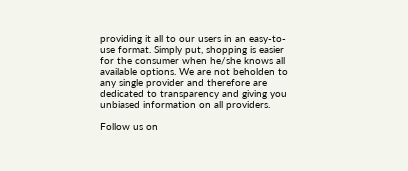providing it all to our users in an easy-to-use format. Simply put, shopping is easier for the consumer when he/she knows all available options. We are not beholden to any single provider and therefore are dedicated to transparency and giving you unbiased information on all providers.

Follow us on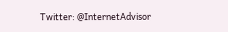Twitter: @InternetAdvisor